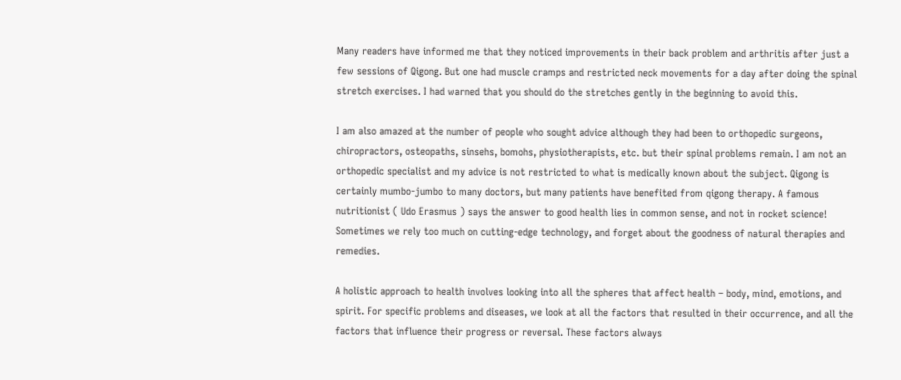Many readers have informed me that they noticed improvements in their back problem and arthritis after just a few sessions of Qigong. But one had muscle cramps and restricted neck movements for a day after doing the spinal stretch exercises. I had warned that you should do the stretches gently in the beginning to avoid this.

I am also amazed at the number of people who sought advice although they had been to orthopedic surgeons, chiropractors, osteopaths, sinsehs, bomohs, physiotherapists, etc. but their spinal problems remain. I am not an orthopedic specialist and my advice is not restricted to what is medically known about the subject. Qigong is certainly mumbo-jumbo to many doctors, but many patients have benefited from qigong therapy. A famous nutritionist ( Udo Erasmus ) says the answer to good health lies in common sense, and not in rocket science! Sometimes we rely too much on cutting-edge technology, and forget about the goodness of natural therapies and remedies.

A holistic approach to health involves looking into all the spheres that affect health – body, mind, emotions, and spirit. For specific problems and diseases, we look at all the factors that resulted in their occurrence, and all the factors that influence their progress or reversal. These factors always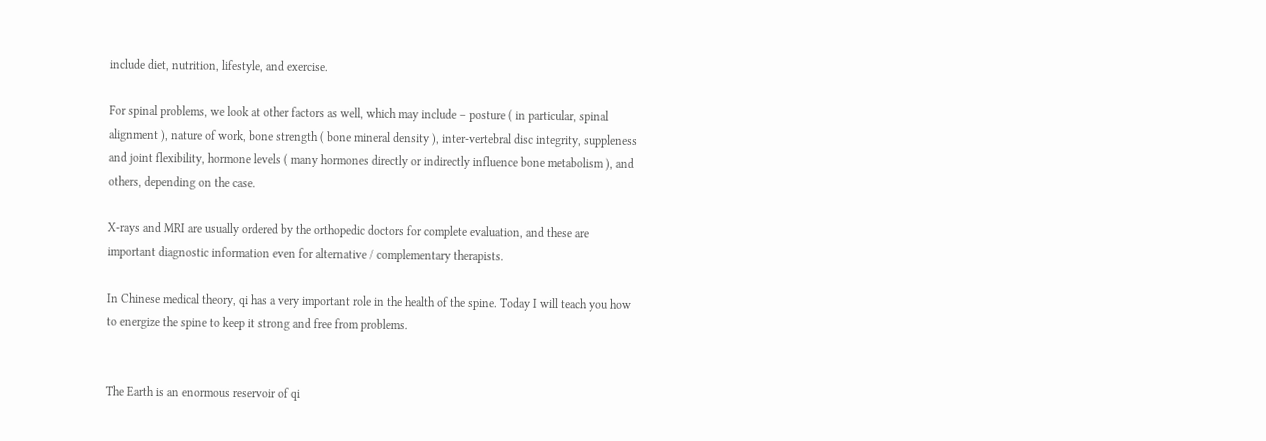include diet, nutrition, lifestyle, and exercise.

For spinal problems, we look at other factors as well, which may include – posture ( in particular, spinal alignment ), nature of work, bone strength ( bone mineral density ), inter-vertebral disc integrity, suppleness and joint flexibility, hormone levels ( many hormones directly or indirectly influence bone metabolism ), and others, depending on the case.

X-rays and MRI are usually ordered by the orthopedic doctors for complete evaluation, and these are important diagnostic information even for alternative / complementary therapists.

In Chinese medical theory, qi has a very important role in the health of the spine. Today I will teach you how to energize the spine to keep it strong and free from problems.


The Earth is an enormous reservoir of qi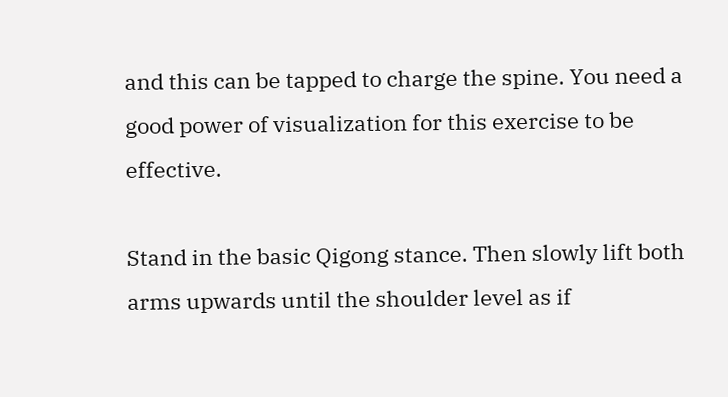and this can be tapped to charge the spine. You need a good power of visualization for this exercise to be effective.

Stand in the basic Qigong stance. Then slowly lift both arms upwards until the shoulder level as if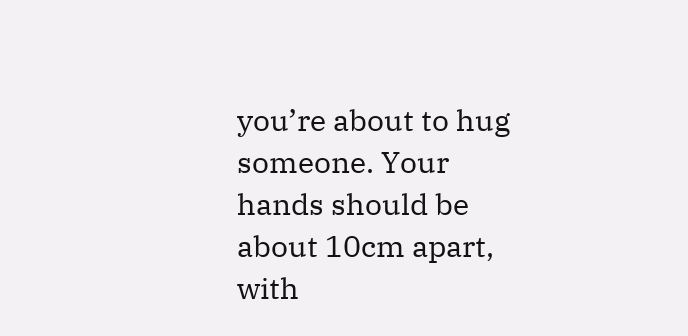you’re about to hug someone. Your hands should be about 10cm apart, with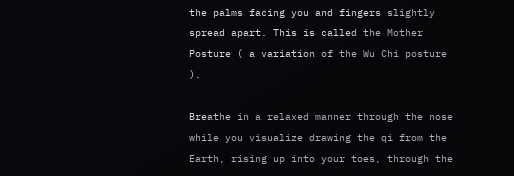the palms facing you and fingers slightly spread apart. This is called the Mother Posture ( a variation of the Wu Chi posture ).

Breathe in a relaxed manner through the nose while you visualize drawing the qi from the Earth, rising up into your toes, through the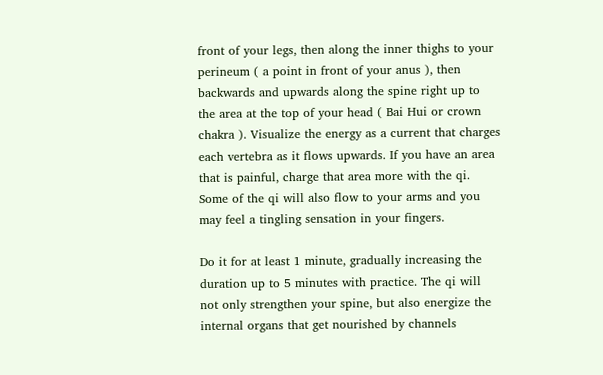front of your legs, then along the inner thighs to your perineum ( a point in front of your anus ), then backwards and upwards along the spine right up to the area at the top of your head ( Bai Hui or crown chakra ). Visualize the energy as a current that charges each vertebra as it flows upwards. If you have an area that is painful, charge that area more with the qi. Some of the qi will also flow to your arms and you may feel a tingling sensation in your fingers.

Do it for at least 1 minute, gradually increasing the duration up to 5 minutes with practice. The qi will not only strengthen your spine, but also energize the internal organs that get nourished by channels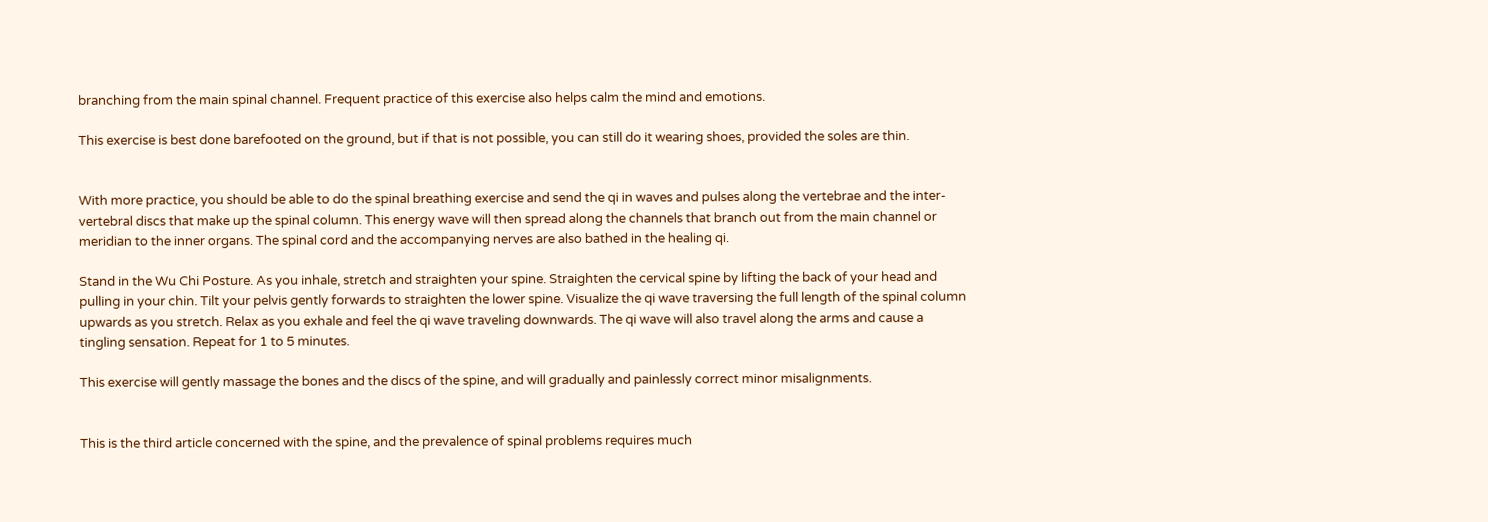branching from the main spinal channel. Frequent practice of this exercise also helps calm the mind and emotions.

This exercise is best done barefooted on the ground, but if that is not possible, you can still do it wearing shoes, provided the soles are thin.


With more practice, you should be able to do the spinal breathing exercise and send the qi in waves and pulses along the vertebrae and the inter-vertebral discs that make up the spinal column. This energy wave will then spread along the channels that branch out from the main channel or meridian to the inner organs. The spinal cord and the accompanying nerves are also bathed in the healing qi.

Stand in the Wu Chi Posture. As you inhale, stretch and straighten your spine. Straighten the cervical spine by lifting the back of your head and pulling in your chin. Tilt your pelvis gently forwards to straighten the lower spine. Visualize the qi wave traversing the full length of the spinal column upwards as you stretch. Relax as you exhale and feel the qi wave traveling downwards. The qi wave will also travel along the arms and cause a tingling sensation. Repeat for 1 to 5 minutes.

This exercise will gently massage the bones and the discs of the spine, and will gradually and painlessly correct minor misalignments.


This is the third article concerned with the spine, and the prevalence of spinal problems requires much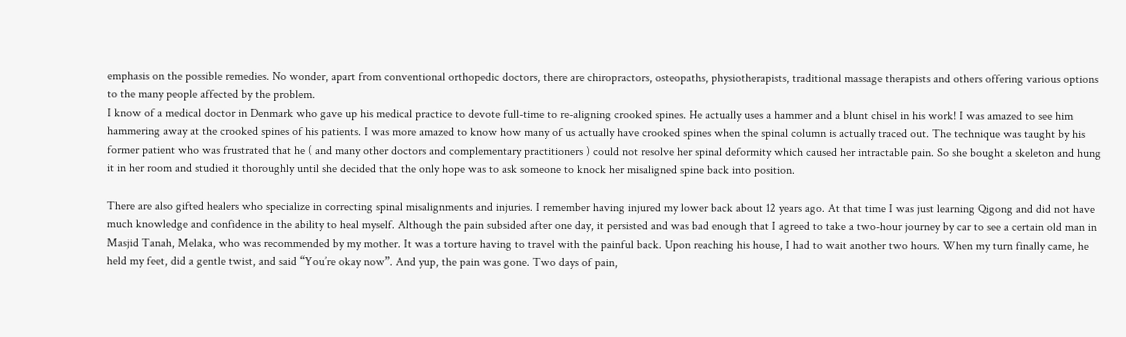emphasis on the possible remedies. No wonder, apart from conventional orthopedic doctors, there are chiropractors, osteopaths, physiotherapists, traditional massage therapists and others offering various options to the many people affected by the problem.
I know of a medical doctor in Denmark who gave up his medical practice to devote full-time to re-aligning crooked spines. He actually uses a hammer and a blunt chisel in his work! I was amazed to see him hammering away at the crooked spines of his patients. I was more amazed to know how many of us actually have crooked spines when the spinal column is actually traced out. The technique was taught by his former patient who was frustrated that he ( and many other doctors and complementary practitioners ) could not resolve her spinal deformity which caused her intractable pain. So she bought a skeleton and hung it in her room and studied it thoroughly until she decided that the only hope was to ask someone to knock her misaligned spine back into position.

There are also gifted healers who specialize in correcting spinal misalignments and injuries. I remember having injured my lower back about 12 years ago. At that time I was just learning Qigong and did not have much knowledge and confidence in the ability to heal myself. Although the pain subsided after one day, it persisted and was bad enough that I agreed to take a two-hour journey by car to see a certain old man in Masjid Tanah, Melaka, who was recommended by my mother. It was a torture having to travel with the painful back. Upon reaching his house, I had to wait another two hours. When my turn finally came, he held my feet, did a gentle twist, and said “You’re okay now”. And yup, the pain was gone. Two days of pain,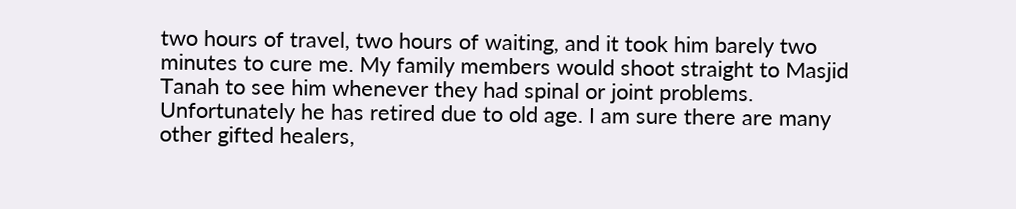two hours of travel, two hours of waiting, and it took him barely two minutes to cure me. My family members would shoot straight to Masjid Tanah to see him whenever they had spinal or joint problems. Unfortunately he has retired due to old age. I am sure there are many other gifted healers,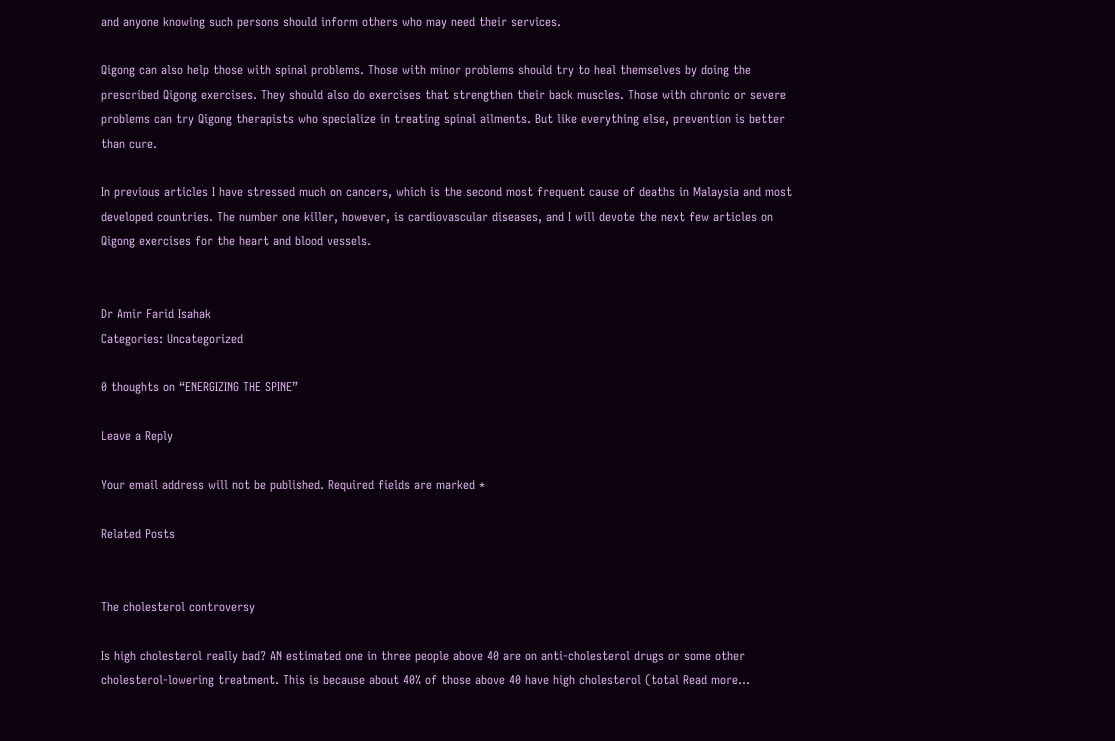and anyone knowing such persons should inform others who may need their services.

Qigong can also help those with spinal problems. Those with minor problems should try to heal themselves by doing the prescribed Qigong exercises. They should also do exercises that strengthen their back muscles. Those with chronic or severe problems can try Qigong therapists who specialize in treating spinal ailments. But like everything else, prevention is better than cure.

In previous articles I have stressed much on cancers, which is the second most frequent cause of deaths in Malaysia and most developed countries. The number one killer, however, is cardiovascular diseases, and I will devote the next few articles on Qigong exercises for the heart and blood vessels.


Dr Amir Farid Isahak
Categories: Uncategorized

0 thoughts on “ENERGIZING THE SPINE”

Leave a Reply

Your email address will not be published. Required fields are marked *

Related Posts


The cholesterol controversy

Is high cholesterol really bad? AN estimated one in three people above 40 are on anti-cholesterol drugs or some other cholesterol-lowering treatment. This is because about 40% of those above 40 have high cholesterol (total Read more…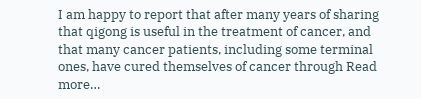I am happy to report that after many years of sharing that qigong is useful in the treatment of cancer, and that many cancer patients, including some terminal ones, have cured themselves of cancer through Read more…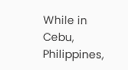While in Cebu, Philippines,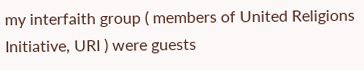my interfaith group ( members of United Religions Initiative, URI ) were guests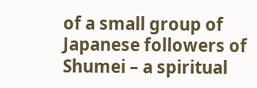of a small group of Japanese followers of Shumei – a spiritual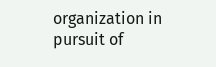organization in pursuit of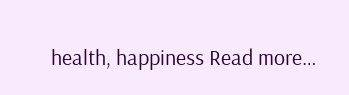health, happiness Read more…